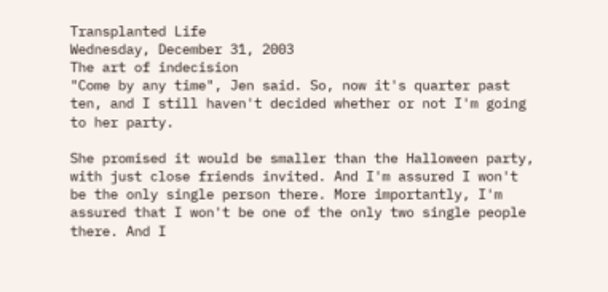Transplanted Life
Wednesday, December 31, 2003
The art of indecision
"Come by any time", Jen said. So, now it's quarter past ten, and I still haven't decided whether or not I'm going to her party.

She promised it would be smaller than the Halloween party, with just close friends invited. And I'm assured I won't be the only single person there. More importantly, I'm assured that I won't be one of the only two single people there. And I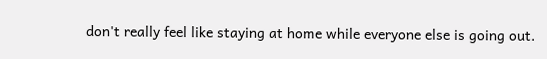don't really feel like staying at home while everyone else is going out.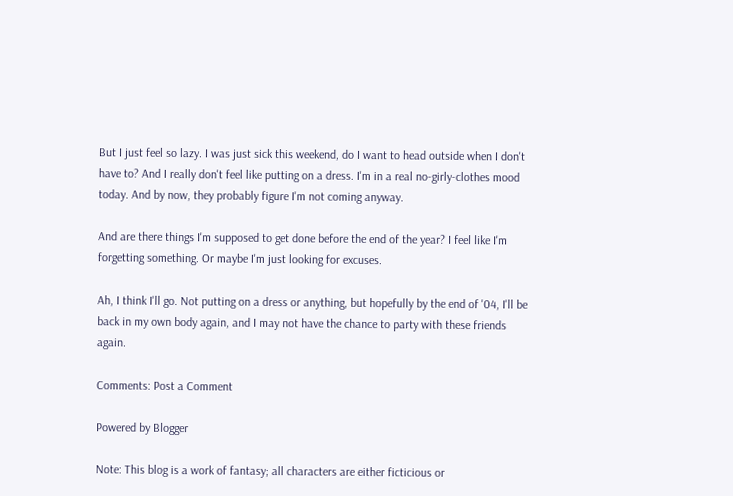But I just feel so lazy. I was just sick this weekend, do I want to head outside when I don't have to? And I really don't feel like putting on a dress. I'm in a real no-girly-clothes mood today. And by now, they probably figure I'm not coming anyway.

And are there things I'm supposed to get done before the end of the year? I feel like I'm forgetting something. Or maybe I'm just looking for excuses.

Ah, I think I'll go. Not putting on a dress or anything, but hopefully by the end of '04, I'll be back in my own body again, and I may not have the chance to party with these friends again.

Comments: Post a Comment

Powered by Blogger

Note: This blog is a work of fantasy; all characters are either ficticious or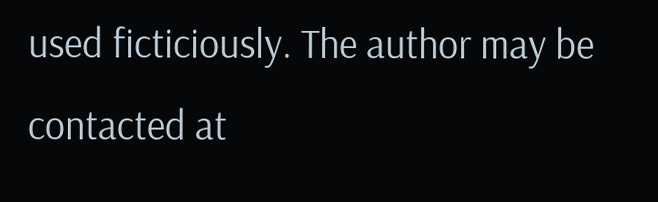used ficticiously. The author may be contacted at